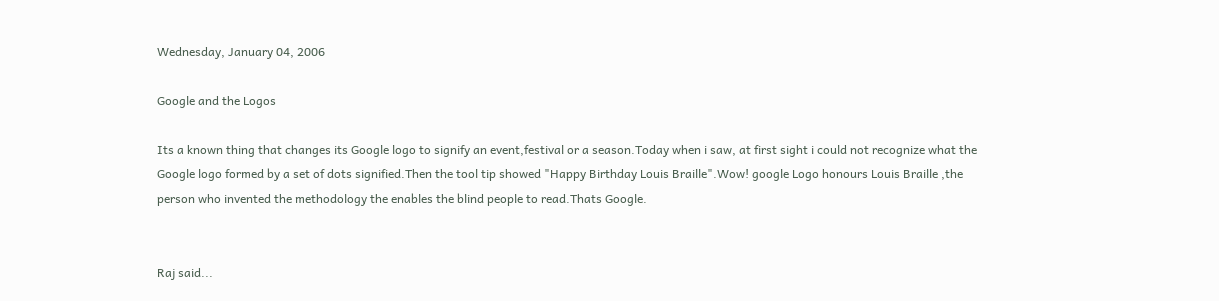Wednesday, January 04, 2006

Google and the Logos

Its a known thing that changes its Google logo to signify an event,festival or a season.Today when i saw, at first sight i could not recognize what the Google logo formed by a set of dots signified.Then the tool tip showed "Happy Birthday Louis Braille".Wow! google Logo honours Louis Braille ,the person who invented the methodology the enables the blind people to read.Thats Google.


Raj said...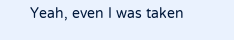Yeah, even I was taken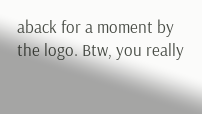aback for a moment by the logo. Btw, you really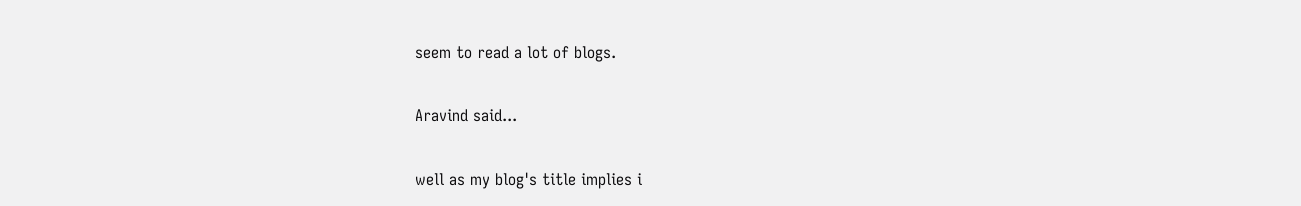seem to read a lot of blogs.

Aravind said...

well as my blog's title implies i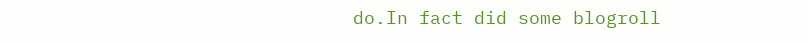do.In fact did some blogroll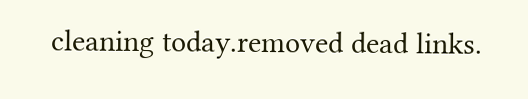cleaning today.removed dead links.